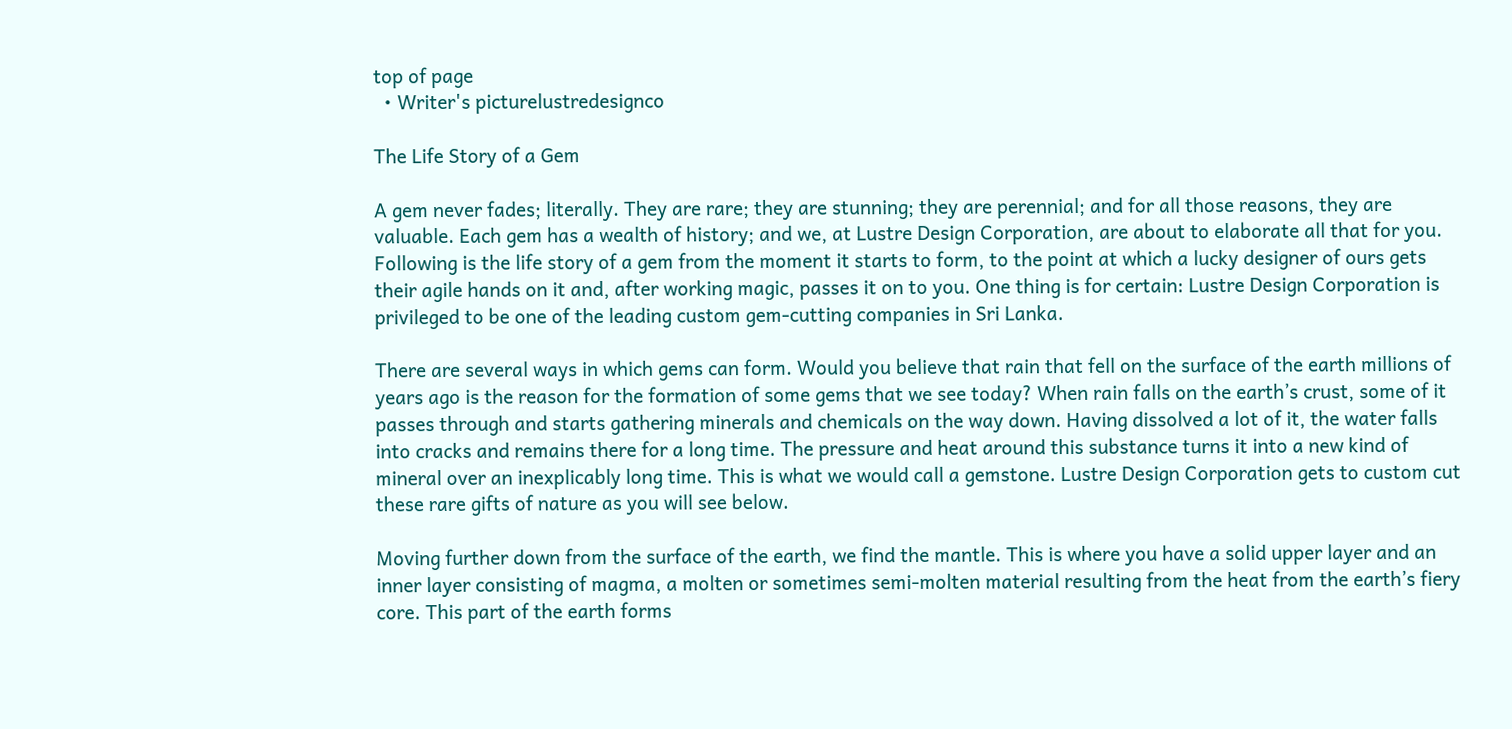top of page
  • Writer's picturelustredesignco

The Life Story of a Gem

A gem never fades; literally. They are rare; they are stunning; they are perennial; and for all those reasons, they are valuable. Each gem has a wealth of history; and we, at Lustre Design Corporation, are about to elaborate all that for you. Following is the life story of a gem from the moment it starts to form, to the point at which a lucky designer of ours gets their agile hands on it and, after working magic, passes it on to you. One thing is for certain: Lustre Design Corporation is privileged to be one of the leading custom gem-cutting companies in Sri Lanka.

There are several ways in which gems can form. Would you believe that rain that fell on the surface of the earth millions of years ago is the reason for the formation of some gems that we see today? When rain falls on the earth’s crust, some of it passes through and starts gathering minerals and chemicals on the way down. Having dissolved a lot of it, the water falls into cracks and remains there for a long time. The pressure and heat around this substance turns it into a new kind of mineral over an inexplicably long time. This is what we would call a gemstone. Lustre Design Corporation gets to custom cut these rare gifts of nature as you will see below.

Moving further down from the surface of the earth, we find the mantle. This is where you have a solid upper layer and an inner layer consisting of magma, a molten or sometimes semi-molten material resulting from the heat from the earth’s fiery core. This part of the earth forms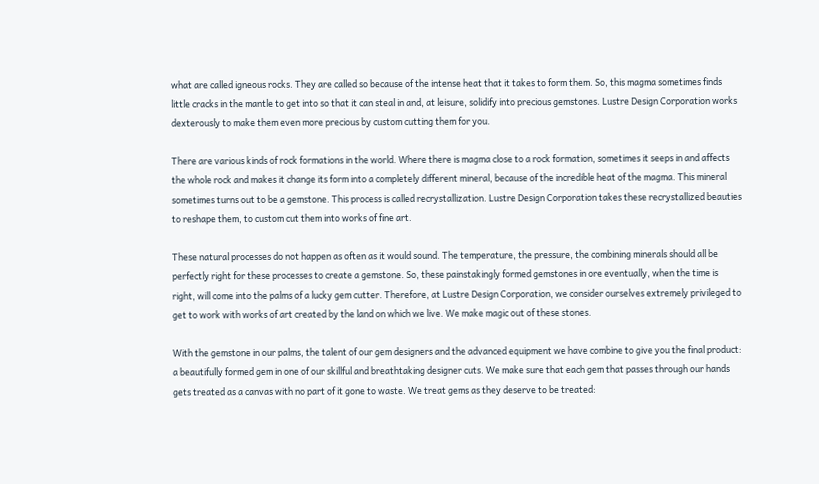what are called igneous rocks. They are called so because of the intense heat that it takes to form them. So, this magma sometimes finds little cracks in the mantle to get into so that it can steal in and, at leisure, solidify into precious gemstones. Lustre Design Corporation works dexterously to make them even more precious by custom cutting them for you.

There are various kinds of rock formations in the world. Where there is magma close to a rock formation, sometimes it seeps in and affects the whole rock and makes it change its form into a completely different mineral, because of the incredible heat of the magma. This mineral sometimes turns out to be a gemstone. This process is called recrystallization. Lustre Design Corporation takes these recrystallized beauties to reshape them, to custom cut them into works of fine art.

These natural processes do not happen as often as it would sound. The temperature, the pressure, the combining minerals should all be perfectly right for these processes to create a gemstone. So, these painstakingly formed gemstones in ore eventually, when the time is right, will come into the palms of a lucky gem cutter. Therefore, at Lustre Design Corporation, we consider ourselves extremely privileged to get to work with works of art created by the land on which we live. We make magic out of these stones.

With the gemstone in our palms, the talent of our gem designers and the advanced equipment we have combine to give you the final product: a beautifully formed gem in one of our skillful and breathtaking designer cuts. We make sure that each gem that passes through our hands gets treated as a canvas with no part of it gone to waste. We treat gems as they deserve to be treated: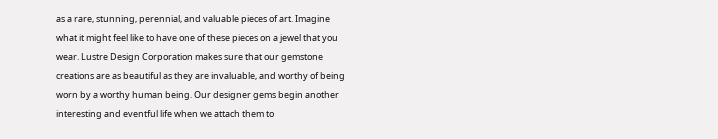as a rare, stunning, perennial, and valuable pieces of art. Imagine what it might feel like to have one of these pieces on a jewel that you wear. Lustre Design Corporation makes sure that our gemstone creations are as beautiful as they are invaluable, and worthy of being worn by a worthy human being. Our designer gems begin another interesting and eventful life when we attach them to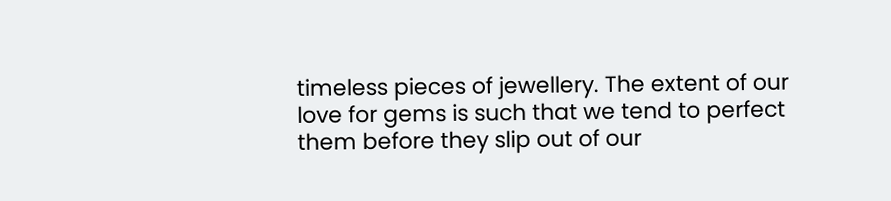timeless pieces of jewellery. The extent of our love for gems is such that we tend to perfect them before they slip out of our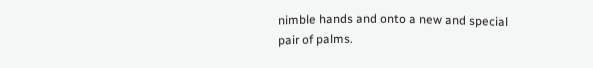nimble hands and onto a new and special pair of palms.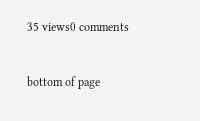35 views0 comments


bottom of page